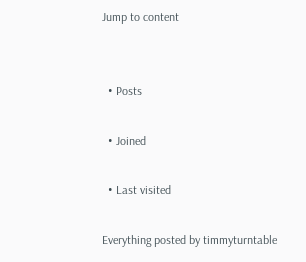Jump to content


  • Posts

  • Joined

  • Last visited

Everything posted by timmyturntable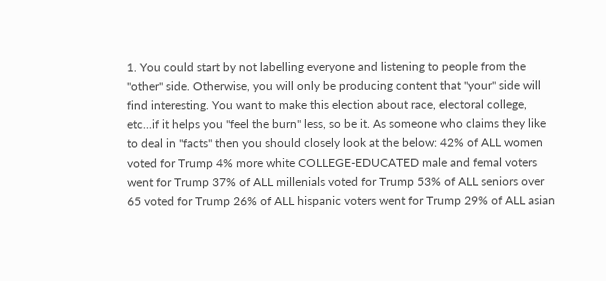1. You could start by not labelling everyone and listening to people from the "other" side. Otherwise, you will only be producing content that "your" side will find interesting. You want to make this election about race, electoral college, etc...if it helps you "feel the burn" less, so be it. As someone who claims they like to deal in "facts" then you should closely look at the below: 42% of ALL women voted for Trump 4% more white COLLEGE-EDUCATED male and femal voters went for Trump 37% of ALL millenials voted for Trump 53% of ALL seniors over 65 voted for Trump 26% of ALL hispanic voters went for Trump 29% of ALL asian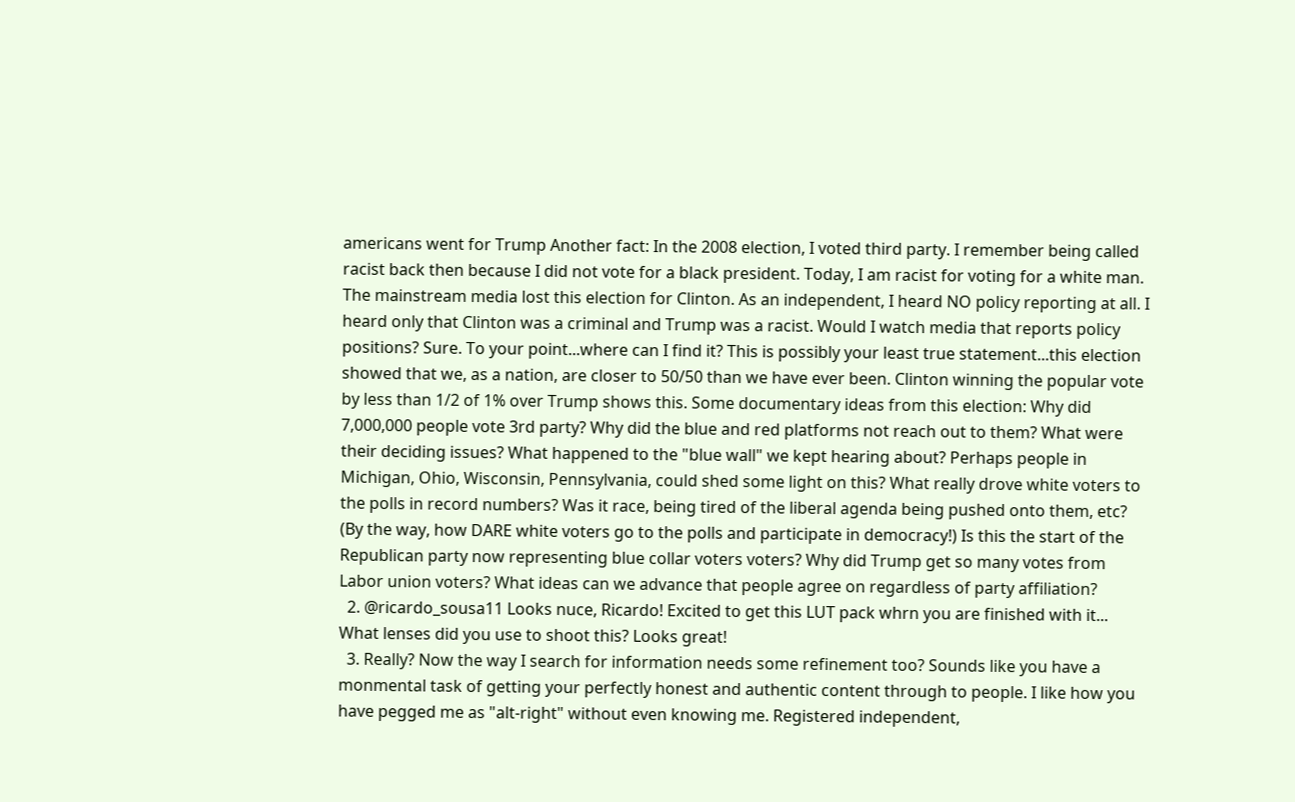americans went for Trump Another fact: In the 2008 election, I voted third party. I remember being called racist back then because I did not vote for a black president. Today, I am racist for voting for a white man. The mainstream media lost this election for Clinton. As an independent, I heard NO policy reporting at all. I heard only that Clinton was a criminal and Trump was a racist. Would I watch media that reports policy positions? Sure. To your point...where can I find it? This is possibly your least true statement...this election showed that we, as a nation, are closer to 50/50 than we have ever been. Clinton winning the popular vote by less than 1/2 of 1% over Trump shows this. Some documentary ideas from this election: Why did 7,000,000 people vote 3rd party? Why did the blue and red platforms not reach out to them? What were their deciding issues? What happened to the "blue wall" we kept hearing about? Perhaps people in Michigan, Ohio, Wisconsin, Pennsylvania, could shed some light on this? What really drove white voters to the polls in record numbers? Was it race, being tired of the liberal agenda being pushed onto them, etc? (By the way, how DARE white voters go to the polls and participate in democracy!) Is this the start of the Republican party now representing blue collar voters voters? Why did Trump get so many votes from Labor union voters? What ideas can we advance that people agree on regardless of party affiliation?
  2. @ricardo_sousa11 Looks nuce, Ricardo! Excited to get this LUT pack whrn you are finished with it... What lenses did you use to shoot this? Looks great!
  3. Really? Now the way I search for information needs some refinement too? Sounds like you have a monmental task of getting your perfectly honest and authentic content through to people. I like how you have pegged me as "alt-right" without even knowing me. Registered independent,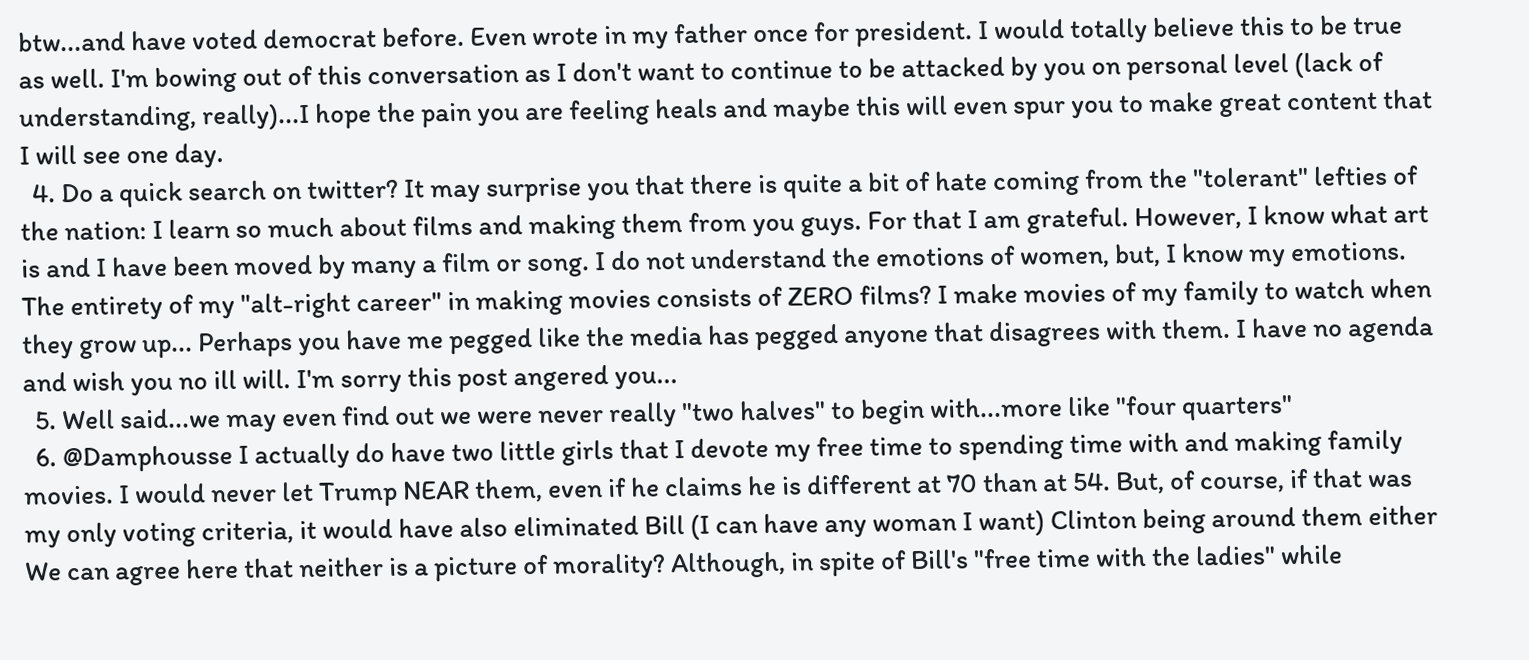btw...and have voted democrat before. Even wrote in my father once for president. I would totally believe this to be true as well. I'm bowing out of this conversation as I don't want to continue to be attacked by you on personal level (lack of understanding, really)...I hope the pain you are feeling heals and maybe this will even spur you to make great content that I will see one day.
  4. Do a quick search on twitter? It may surprise you that there is quite a bit of hate coming from the "tolerant" lefties of the nation: I learn so much about films and making them from you guys. For that I am grateful. However, I know what art is and I have been moved by many a film or song. I do not understand the emotions of women, but, I know my emotions. The entirety of my "alt-right career" in making movies consists of ZERO films? I make movies of my family to watch when they grow up... Perhaps you have me pegged like the media has pegged anyone that disagrees with them. I have no agenda and wish you no ill will. I'm sorry this post angered you...
  5. Well said...we may even find out we were never really "two halves" to begin with...more like "four quarters"
  6. @Damphousse I actually do have two little girls that I devote my free time to spending time with and making family movies. I would never let Trump NEAR them, even if he claims he is different at 70 than at 54. But, of course, if that was my only voting criteria, it would have also eliminated Bill (I can have any woman I want) Clinton being around them either We can agree here that neither is a picture of morality? Although, in spite of Bill's "free time with the ladies" while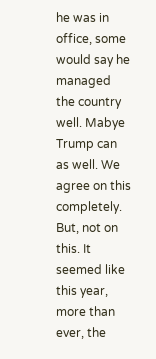he was in office, some would say he managed the country well. Mabye Trump can as well. We agree on this completely. But, not on this. It seemed like this year, more than ever, the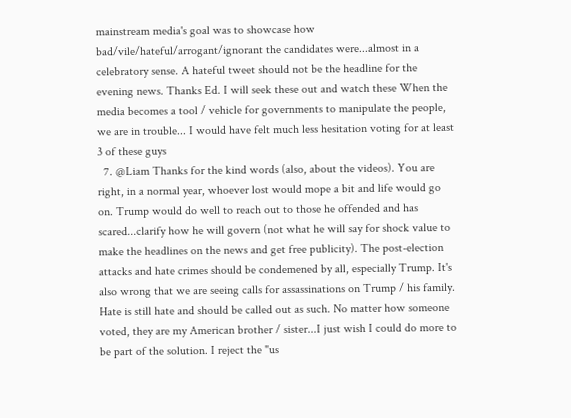mainstream media's goal was to showcase how bad/vile/hateful/arrogant/ignorant the candidates were...almost in a celebratory sense. A hateful tweet should not be the headline for the evening news. Thanks Ed. I will seek these out and watch these When the media becomes a tool / vehicle for governments to manipulate the people, we are in trouble... I would have felt much less hesitation voting for at least 3 of these guys
  7. @Liam Thanks for the kind words (also, about the videos). You are right, in a normal year, whoever lost would mope a bit and life would go on. Trump would do well to reach out to those he offended and has scared...clarify how he will govern (not what he will say for shock value to make the headlines on the news and get free publicity). The post-election attacks and hate crimes should be condemened by all, especially Trump. It's also wrong that we are seeing calls for assassinations on Trump / his family. Hate is still hate and should be called out as such. No matter how someone voted, they are my American brother / sister...I just wish I could do more to be part of the solution. I reject the "us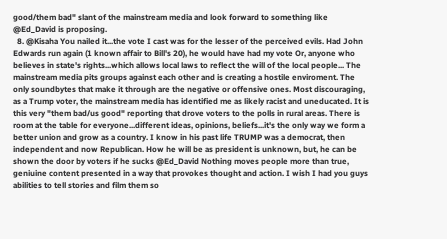good/them bad" slant of the mainstream media and look forward to something like @Ed_David is proposing.
  8. @Kisaha You nailed it...the vote I cast was for the lesser of the perceived evils. Had John Edwards run again (1 known affair to Bill's 20), he would have had my vote Or, anyone who believes in state's rights...which allows local laws to reflect the will of the local people... The mainstream media pits groups against each other and is creating a hostile enviroment. The only soundbytes that make it through are the negative or offensive ones. Most discouraging, as a Trump voter, the mainstream media has identified me as likely racist and uneducated. It is this very "them bad/us good" reporting that drove voters to the polls in rural areas. There is room at the table for everyone...different ideas, opinions, beliefs...it's the only way we form a better union and grow as a country. I know in his past life TRUMP was a democrat, then independent and now Republican. How he will be as president is unknown, but, he can be shown the door by voters if he sucks @Ed_David Nothing moves people more than true, geniuine content presented in a way that provokes thought and action. I wish I had you guys abilities to tell stories and film them so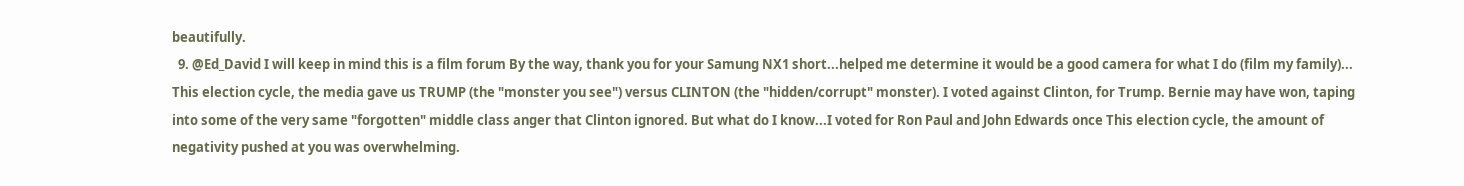beautifully.
  9. @Ed_David I will keep in mind this is a film forum By the way, thank you for your Samung NX1 short...helped me determine it would be a good camera for what I do (film my family)... This election cycle, the media gave us TRUMP (the "monster you see") versus CLINTON (the "hidden/corrupt" monster). I voted against Clinton, for Trump. Bernie may have won, taping into some of the very same "forgotten" middle class anger that Clinton ignored. But what do I know...I voted for Ron Paul and John Edwards once This election cycle, the amount of negativity pushed at you was overwhelming.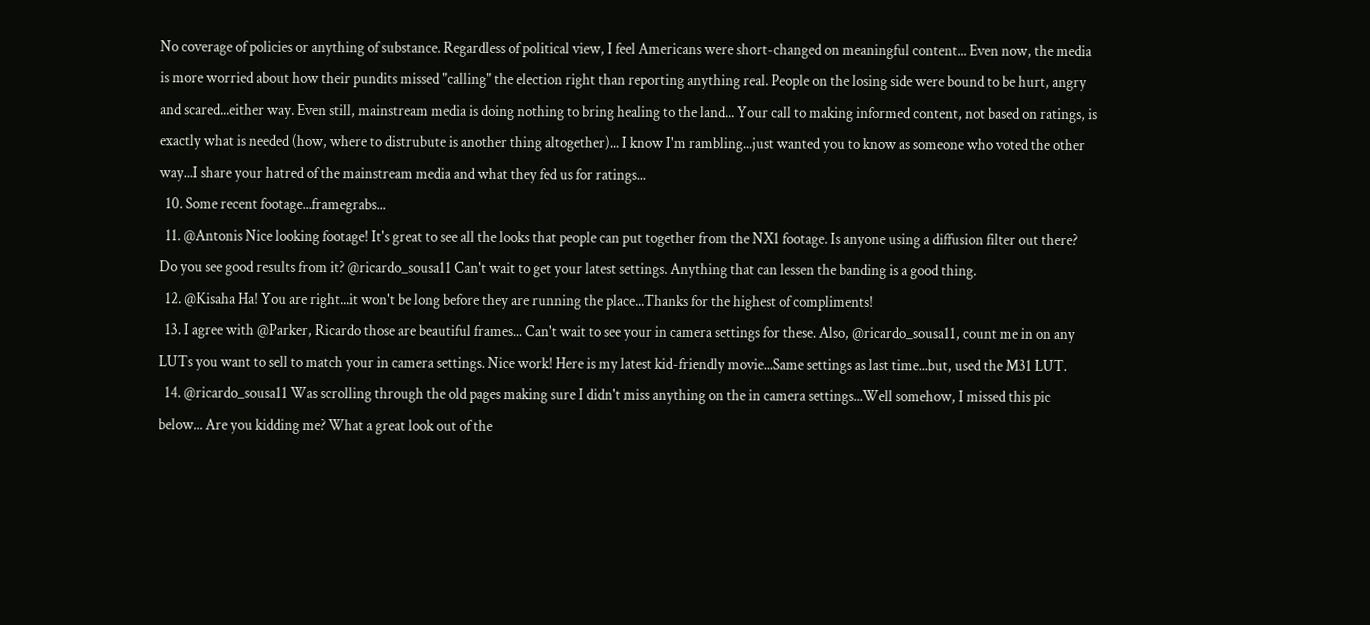No coverage of policies or anything of substance. Regardless of political view, I feel Americans were short-changed on meaningful content... Even now, the media is more worried about how their pundits missed "calling" the election right than reporting anything real. People on the losing side were bound to be hurt, angry and scared...either way. Even still, mainstream media is doing nothing to bring healing to the land... Your call to making informed content, not based on ratings, is exactly what is needed (how, where to distrubute is another thing altogether)... I know I'm rambling...just wanted you to know as someone who voted the other way...I share your hatred of the mainstream media and what they fed us for ratings...
  10. Some recent footage...framegrabs...
  11. @Antonis Nice looking footage! It's great to see all the looks that people can put together from the NX1 footage. Is anyone using a diffusion filter out there? Do you see good results from it? @ricardo_sousa11 Can't wait to get your latest settings. Anything that can lessen the banding is a good thing.
  12. @Kisaha Ha! You are right...it won't be long before they are running the place...Thanks for the highest of compliments!
  13. I agree with @Parker, Ricardo those are beautiful frames... Can't wait to see your in camera settings for these. Also, @ricardo_sousa11, count me in on any LUTs you want to sell to match your in camera settings. Nice work! Here is my latest kid-friendly movie...Same settings as last time...but, used the M31 LUT.
  14. @ricardo_sousa11 Was scrolling through the old pages making sure I didn't miss anything on the in camera settings...Well somehow, I missed this pic below... Are you kidding me? What a great look out of the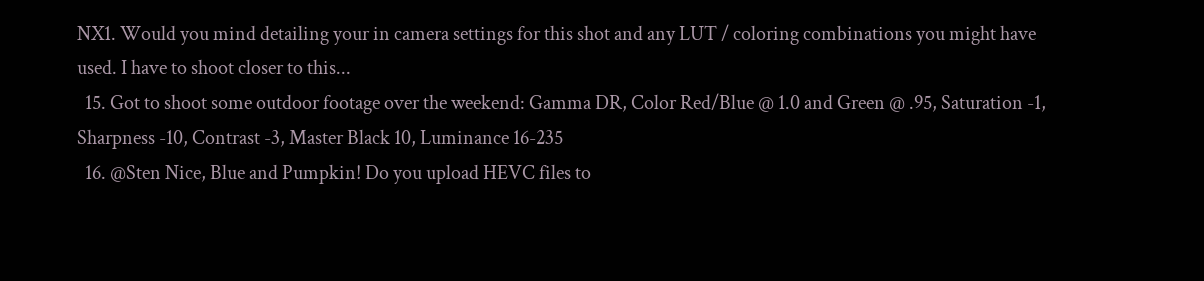NX1. Would you mind detailing your in camera settings for this shot and any LUT / coloring combinations you might have used. I have to shoot closer to this...
  15. Got to shoot some outdoor footage over the weekend: Gamma DR, Color Red/Blue @ 1.0 and Green @ .95, Saturation -1, Sharpness -10, Contrast -3, Master Black 10, Luminance 16-235
  16. @Sten Nice, Blue and Pumpkin! Do you upload HEVC files to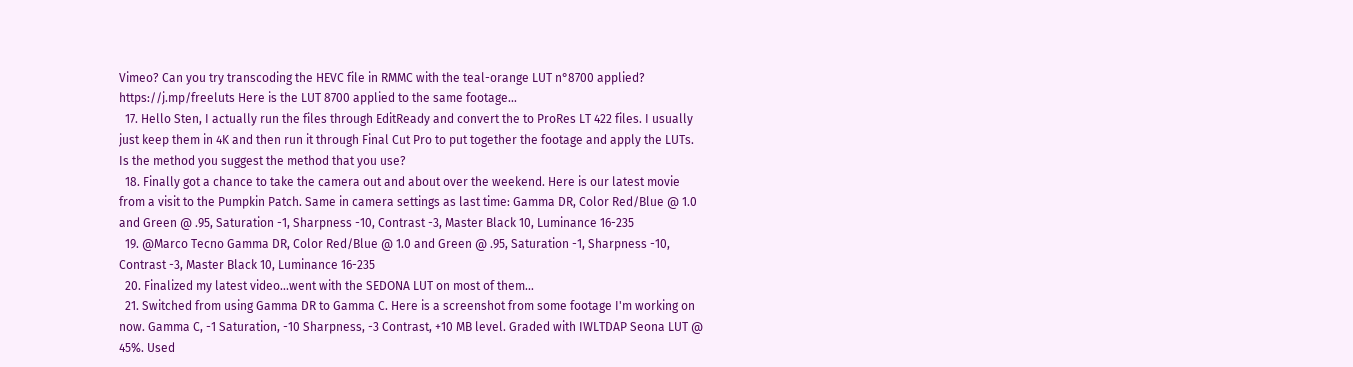Vimeo? Can you try transcoding the HEVC file in RMMC with the teal-orange LUT n°8700 applied? https://j.mp/freeluts Here is the LUT 8700 applied to the same footage...
  17. Hello Sten, I actually run the files through EditReady and convert the to ProRes LT 422 files. I usually just keep them in 4K and then run it through Final Cut Pro to put together the footage and apply the LUTs. Is the method you suggest the method that you use?
  18. Finally got a chance to take the camera out and about over the weekend. Here is our latest movie from a visit to the Pumpkin Patch. Same in camera settings as last time: Gamma DR, Color Red/Blue @ 1.0 and Green @ .95, Saturation -1, Sharpness -10, Contrast -3, Master Black 10, Luminance 16-235
  19. @Marco Tecno Gamma DR, Color Red/Blue @ 1.0 and Green @ .95, Saturation -1, Sharpness -10, Contrast -3, Master Black 10, Luminance 16-235
  20. Finalized my latest video...went with the SEDONA LUT on most of them...
  21. Switched from using Gamma DR to Gamma C. Here is a screenshot from some footage I'm working on now. Gamma C, -1 Saturation, -10 Sharpness, -3 Contrast, +10 MB level. Graded with IWLTDAP Seona LUT @ 45%. Used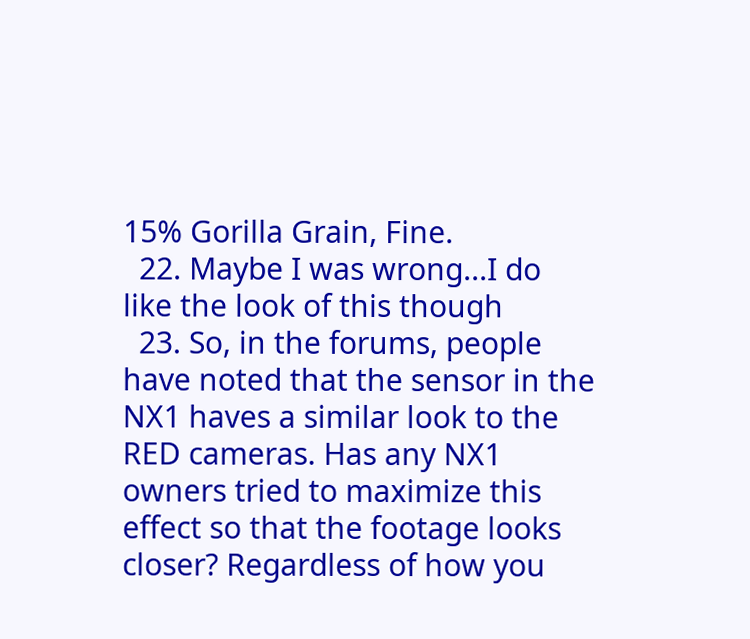15% Gorilla Grain, Fine.
  22. Maybe I was wrong...I do like the look of this though
  23. So, in the forums, people have noted that the sensor in the NX1 haves a similar look to the RED cameras. Has any NX1 owners tried to maximize this effect so that the footage looks closer? Regardless of how you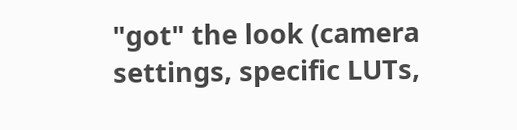"got" the look (camera settings, specific LUTs,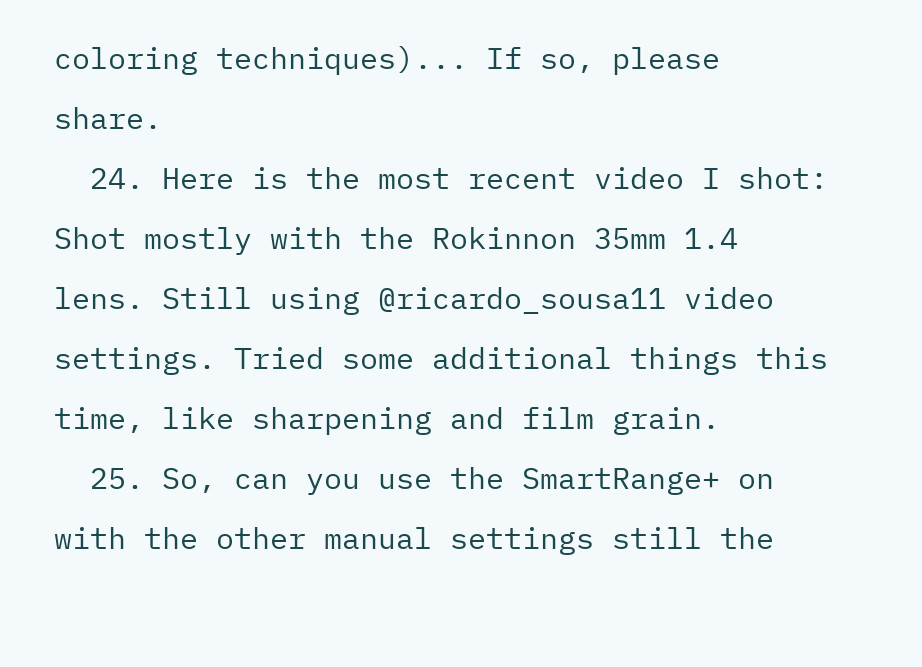coloring techniques)... If so, please share.
  24. Here is the most recent video I shot: Shot mostly with the Rokinnon 35mm 1.4 lens. Still using @ricardo_sousa11 video settings. Tried some additional things this time, like sharpening and film grain.
  25. So, can you use the SmartRange+ on with the other manual settings still the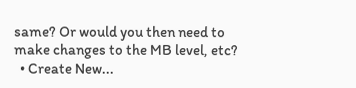same? Or would you then need to make changes to the MB level, etc?
  • Create New...